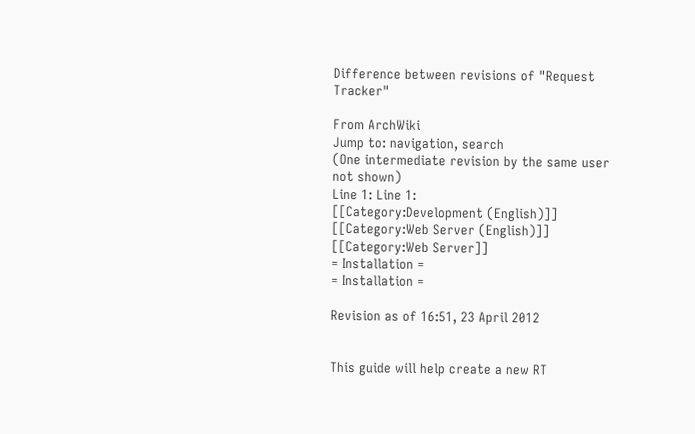Difference between revisions of "Request Tracker"

From ArchWiki
Jump to: navigation, search
(One intermediate revision by the same user not shown)
Line 1: Line 1:
[[Category:Development (English)]]
[[Category:Web Server (English)]]
[[Category:Web Server]]
= Installation =
= Installation =

Revision as of 16:51, 23 April 2012


This guide will help create a new RT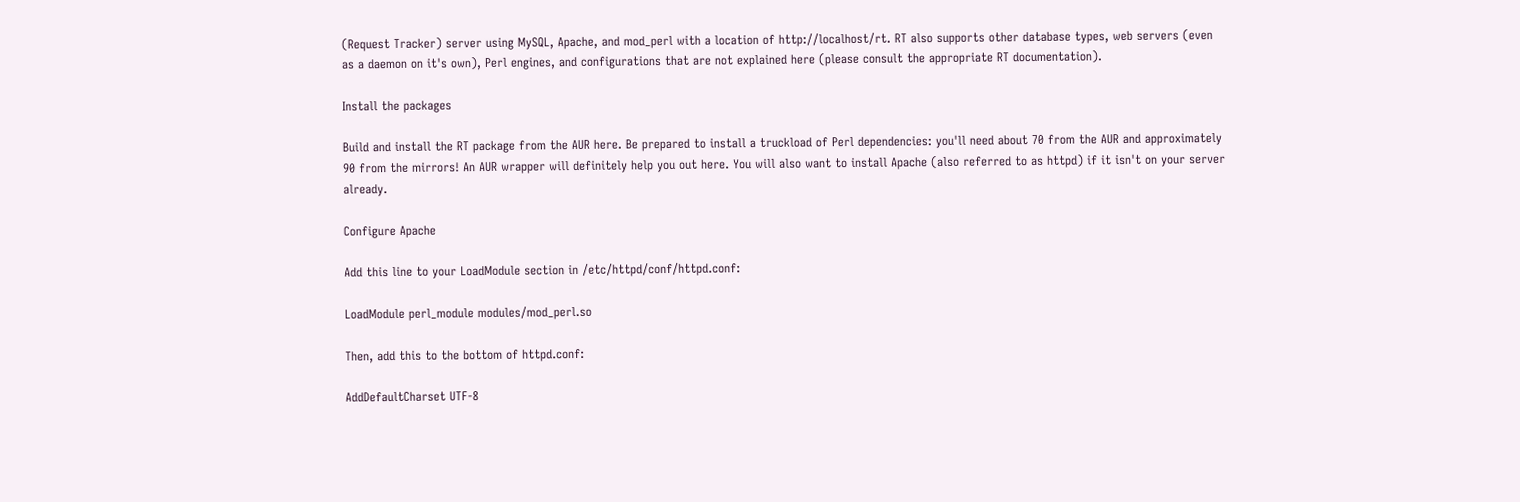(Request Tracker) server using MySQL, Apache, and mod_perl with a location of http://localhost/rt. RT also supports other database types, web servers (even as a daemon on it's own), Perl engines, and configurations that are not explained here (please consult the appropriate RT documentation).

Install the packages

Build and install the RT package from the AUR here. Be prepared to install a truckload of Perl dependencies: you'll need about 70 from the AUR and approximately 90 from the mirrors! An AUR wrapper will definitely help you out here. You will also want to install Apache (also referred to as httpd) if it isn't on your server already.

Configure Apache

Add this line to your LoadModule section in /etc/httpd/conf/httpd.conf:

LoadModule perl_module modules/mod_perl.so

Then, add this to the bottom of httpd.conf:

AddDefaultCharset UTF-8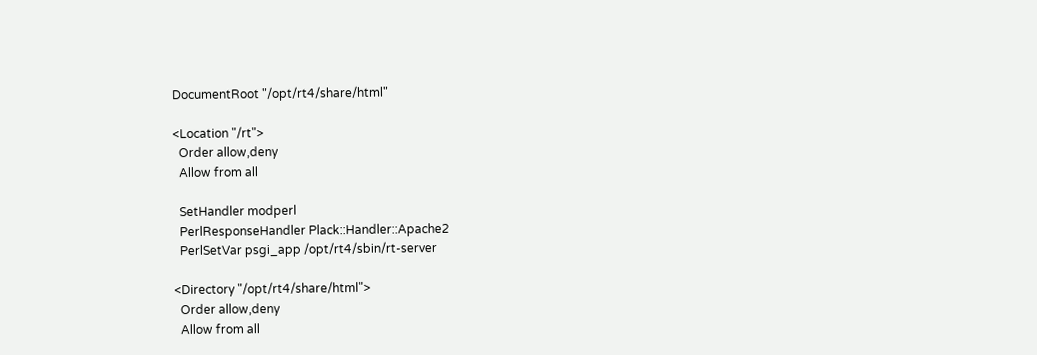DocumentRoot "/opt/rt4/share/html"

<Location "/rt">
  Order allow,deny
  Allow from all

  SetHandler modperl
  PerlResponseHandler Plack::Handler::Apache2
  PerlSetVar psgi_app /opt/rt4/sbin/rt-server

<Directory "/opt/rt4/share/html">
  Order allow,deny
  Allow from all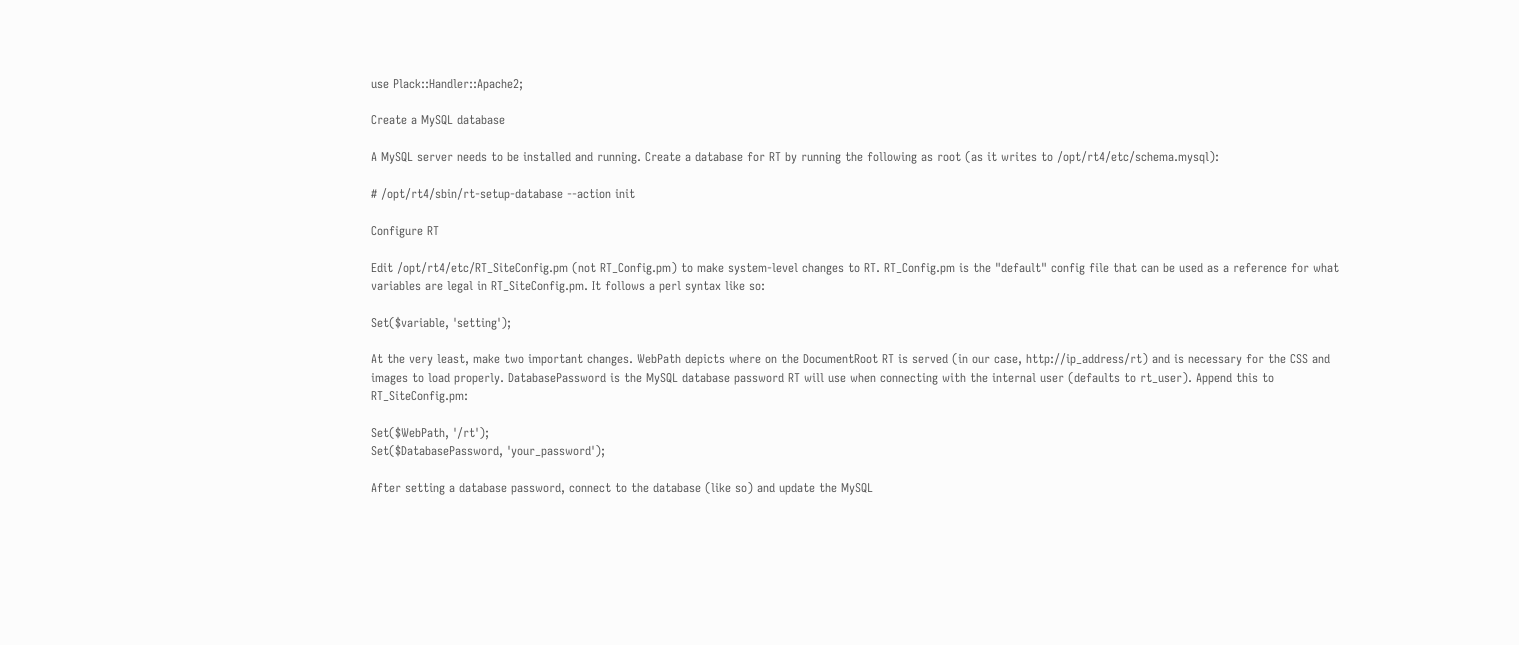use Plack::Handler::Apache2;

Create a MySQL database

A MySQL server needs to be installed and running. Create a database for RT by running the following as root (as it writes to /opt/rt4/etc/schema.mysql):

# /opt/rt4/sbin/rt-setup-database --action init

Configure RT

Edit /opt/rt4/etc/RT_SiteConfig.pm (not RT_Config.pm) to make system-level changes to RT. RT_Config.pm is the "default" config file that can be used as a reference for what variables are legal in RT_SiteConfig.pm. It follows a perl syntax like so:

Set($variable, 'setting');

At the very least, make two important changes. WebPath depicts where on the DocumentRoot RT is served (in our case, http://ip_address/rt) and is necessary for the CSS and images to load properly. DatabasePassword is the MySQL database password RT will use when connecting with the internal user (defaults to rt_user). Append this to RT_SiteConfig.pm:

Set($WebPath, '/rt');
Set($DatabasePassword, 'your_password');

After setting a database password, connect to the database (like so) and update the MySQL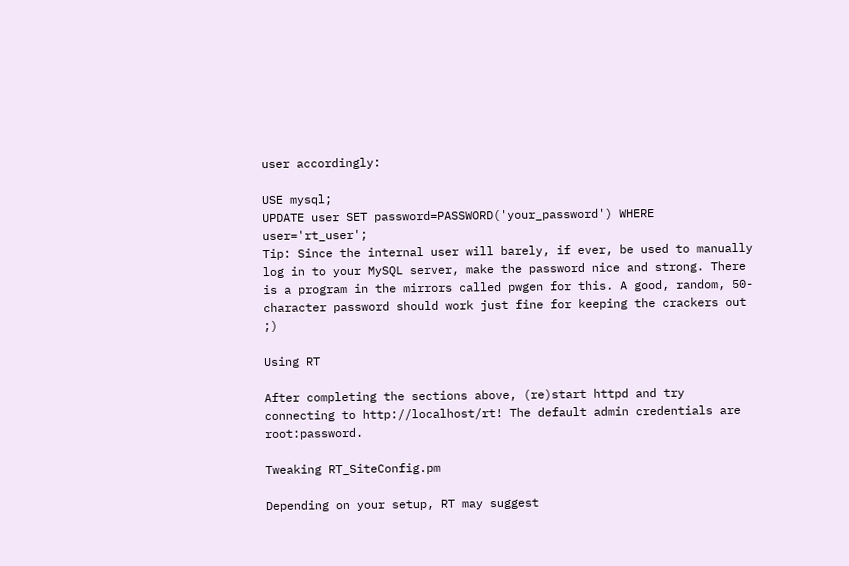user accordingly:

USE mysql;
UPDATE user SET password=PASSWORD('your_password') WHERE user='rt_user';
Tip: Since the internal user will barely, if ever, be used to manually log in to your MySQL server, make the password nice and strong. There is a program in the mirrors called pwgen for this. A good, random, 50-character password should work just fine for keeping the crackers out ;)

Using RT

After completing the sections above, (re)start httpd and try connecting to http://localhost/rt! The default admin credentials are root:password.

Tweaking RT_SiteConfig.pm

Depending on your setup, RT may suggest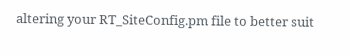altering your RT_SiteConfig.pm file to better suit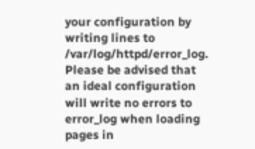your configuration by writing lines to /var/log/httpd/error_log. Please be advised that an ideal configuration will write no errors to error_log when loading pages in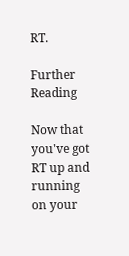RT.

Further Reading

Now that you've got RT up and running on your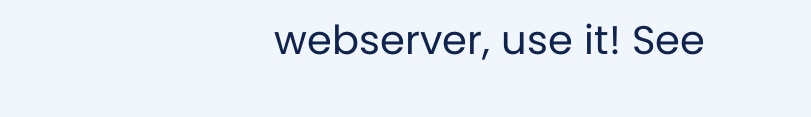webserver, use it! See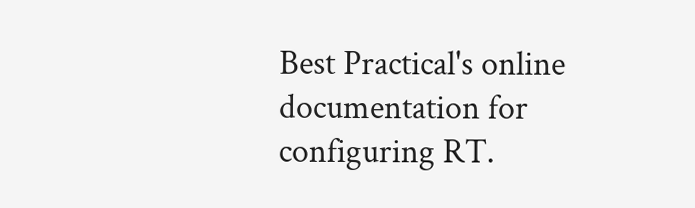Best Practical's online documentation for configuring RT.